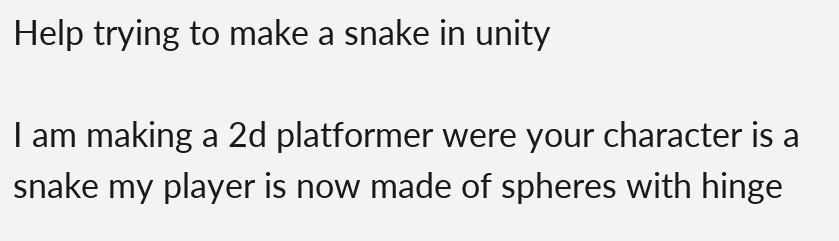Help trying to make a snake in unity

I am making a 2d platformer were your character is a snake my player is now made of spheres with hinge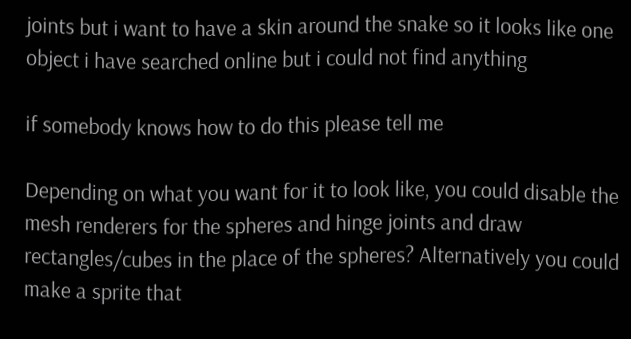joints but i want to have a skin around the snake so it looks like one object i have searched online but i could not find anything

if somebody knows how to do this please tell me

Depending on what you want for it to look like, you could disable the mesh renderers for the spheres and hinge joints and draw rectangles/cubes in the place of the spheres? Alternatively you could make a sprite that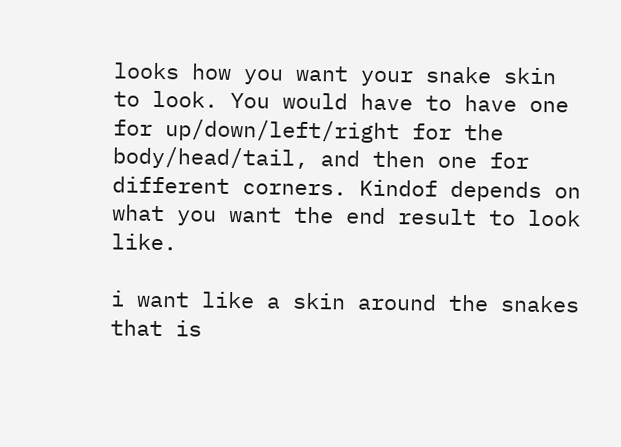looks how you want your snake skin to look. You would have to have one for up/down/left/right for the body/head/tail, and then one for different corners. Kindof depends on what you want the end result to look like.

i want like a skin around the snakes that is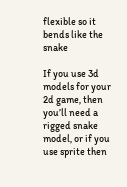flexible so it bends like the snake

If you use 3d models for your 2d game, then you’ll need a rigged snake model, or if you use sprite then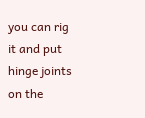you can rig it and put hinge joints on the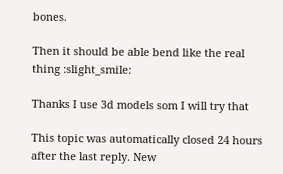bones.

Then it should be able bend like the real thing :slight_smile:

Thanks I use 3d models som I will try that

This topic was automatically closed 24 hours after the last reply. New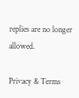replies are no longer allowed.

Privacy & Terms